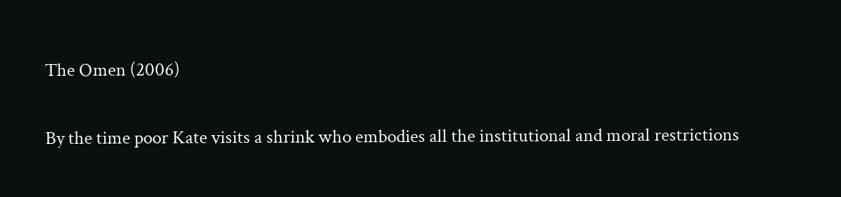The Omen (2006)

By the time poor Kate visits a shrink who embodies all the institutional and moral restrictions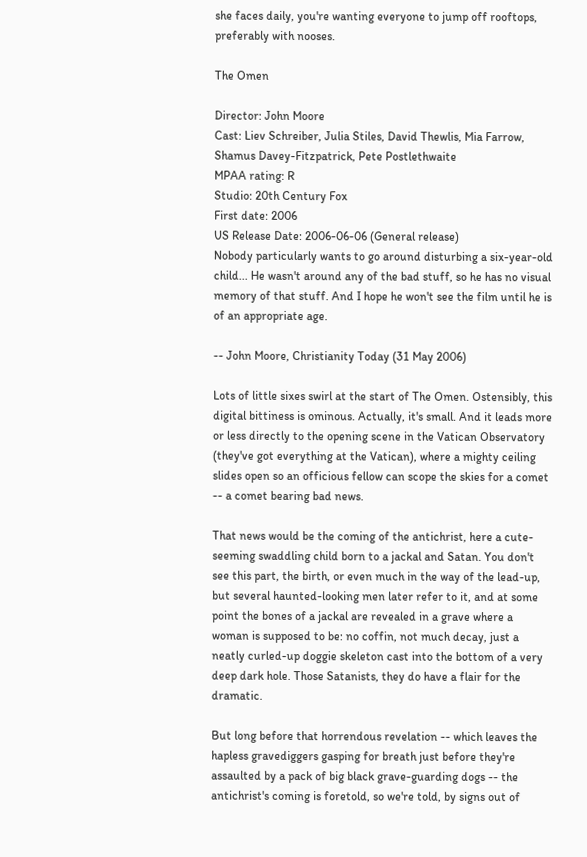she faces daily, you're wanting everyone to jump off rooftops, preferably with nooses.

The Omen

Director: John Moore
Cast: Liev Schreiber, Julia Stiles, David Thewlis, Mia Farrow, Shamus Davey-Fitzpatrick, Pete Postlethwaite
MPAA rating: R
Studio: 20th Century Fox
First date: 2006
US Release Date: 2006-06-06 (General release)
Nobody particularly wants to go around disturbing a six-year-old child... He wasn't around any of the bad stuff, so he has no visual memory of that stuff. And I hope he won't see the film until he is of an appropriate age.

-- John Moore, Christianity Today (31 May 2006)

Lots of little sixes swirl at the start of The Omen. Ostensibly, this digital bittiness is ominous. Actually, it's small. And it leads more or less directly to the opening scene in the Vatican Observatory (they've got everything at the Vatican), where a mighty ceiling slides open so an officious fellow can scope the skies for a comet -- a comet bearing bad news.

That news would be the coming of the antichrist, here a cute-seeming swaddling child born to a jackal and Satan. You don't see this part, the birth, or even much in the way of the lead-up, but several haunted-looking men later refer to it, and at some point the bones of a jackal are revealed in a grave where a woman is supposed to be: no coffin, not much decay, just a neatly curled-up doggie skeleton cast into the bottom of a very deep dark hole. Those Satanists, they do have a flair for the dramatic.

But long before that horrendous revelation -- which leaves the hapless gravediggers gasping for breath just before they're assaulted by a pack of big black grave-guarding dogs -- the antichrist's coming is foretold, so we're told, by signs out of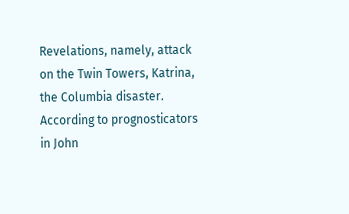Revelations, namely, attack on the Twin Towers, Katrina, the Columbia disaster. According to prognosticators in John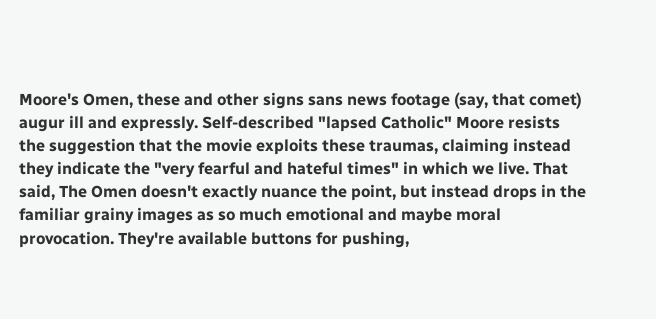Moore's Omen, these and other signs sans news footage (say, that comet) augur ill and expressly. Self-described "lapsed Catholic" Moore resists the suggestion that the movie exploits these traumas, claiming instead they indicate the "very fearful and hateful times" in which we live. That said, The Omen doesn't exactly nuance the point, but instead drops in the familiar grainy images as so much emotional and maybe moral provocation. They're available buttons for pushing,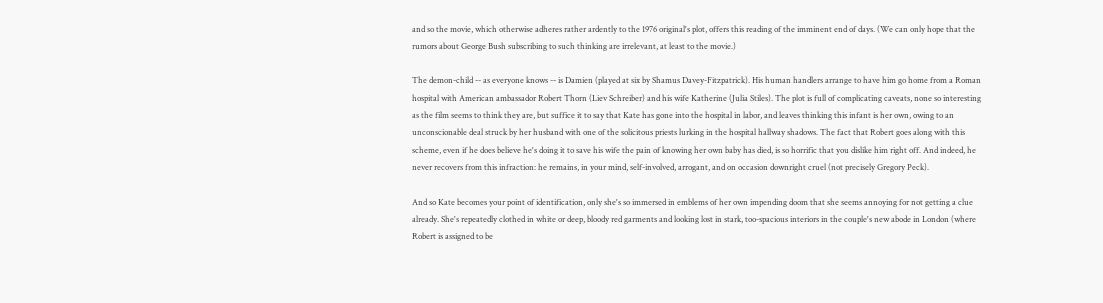and so the movie, which otherwise adheres rather ardently to the 1976 original's plot, offers this reading of the imminent end of days. (We can only hope that the rumors about George Bush subscribing to such thinking are irrelevant, at least to the movie.)

The demon-child -- as everyone knows -- is Damien (played at six by Shamus Davey-Fitzpatrick). His human handlers arrange to have him go home from a Roman hospital with American ambassador Robert Thorn (Liev Schreiber) and his wife Katherine (Julia Stiles). The plot is full of complicating caveats, none so interesting as the film seems to think they are, but suffice it to say that Kate has gone into the hospital in labor, and leaves thinking this infant is her own, owing to an unconscionable deal struck by her husband with one of the solicitous priests lurking in the hospital hallway shadows. The fact that Robert goes along with this scheme, even if he does believe he's doing it to save his wife the pain of knowing her own baby has died, is so horrific that you dislike him right off. And indeed, he never recovers from this infraction: he remains, in your mind, self-involved, arrogant, and on occasion downright cruel (not precisely Gregory Peck).

And so Kate becomes your point of identification, only she's so immersed in emblems of her own impending doom that she seems annoying for not getting a clue already. She's repeatedly clothed in white or deep, bloody red garments and looking lost in stark, too-spacious interiors in the couple's new abode in London (where Robert is assigned to be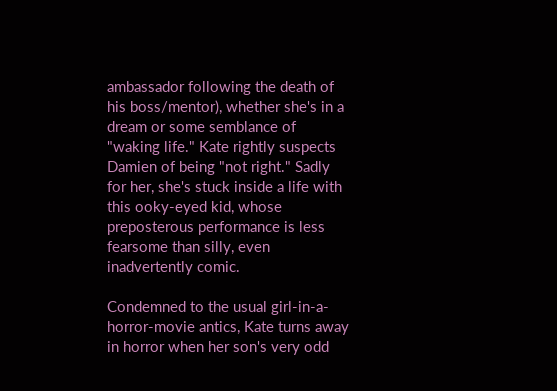ambassador following the death of his boss/mentor), whether she's in a dream or some semblance of "waking life." Kate rightly suspects Damien of being "not right." Sadly for her, she's stuck inside a life with this ooky-eyed kid, whose preposterous performance is less fearsome than silly, even inadvertently comic.

Condemned to the usual girl-in-a-horror-movie antics, Kate turns away in horror when her son's very odd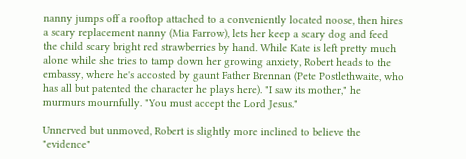nanny jumps off a rooftop attached to a conveniently located noose, then hires a scary replacement nanny (Mia Farrow), lets her keep a scary dog and feed the child scary bright red strawberries by hand. While Kate is left pretty much alone while she tries to tamp down her growing anxiety, Robert heads to the embassy, where he's accosted by gaunt Father Brennan (Pete Postlethwaite, who has all but patented the character he plays here). "I saw its mother," he murmurs mournfully. "You must accept the Lord Jesus."

Unnerved but unmoved, Robert is slightly more inclined to believe the "evidence"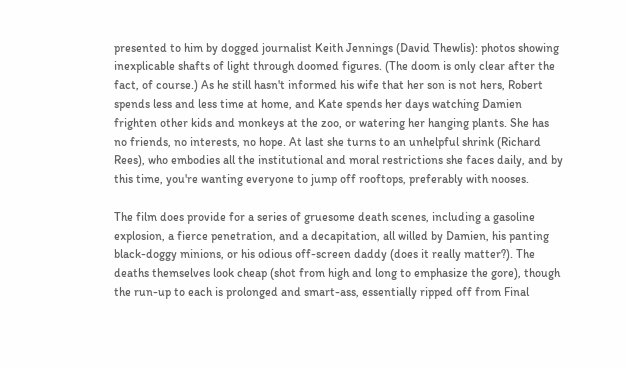presented to him by dogged journalist Keith Jennings (David Thewlis): photos showing inexplicable shafts of light through doomed figures. (The doom is only clear after the fact, of course.) As he still hasn't informed his wife that her son is not hers, Robert spends less and less time at home, and Kate spends her days watching Damien frighten other kids and monkeys at the zoo, or watering her hanging plants. She has no friends, no interests, no hope. At last she turns to an unhelpful shrink (Richard Rees), who embodies all the institutional and moral restrictions she faces daily, and by this time, you're wanting everyone to jump off rooftops, preferably with nooses.

The film does provide for a series of gruesome death scenes, including a gasoline explosion, a fierce penetration, and a decapitation, all willed by Damien, his panting black-doggy minions, or his odious off-screen daddy (does it really matter?). The deaths themselves look cheap (shot from high and long to emphasize the gore), though the run-up to each is prolonged and smart-ass, essentially ripped off from Final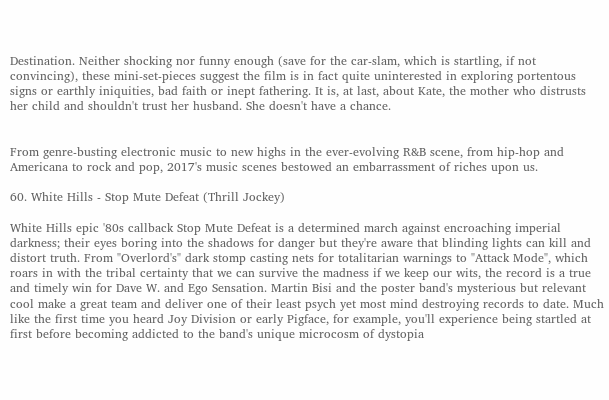Destination. Neither shocking nor funny enough (save for the car-slam, which is startling, if not convincing), these mini-set-pieces suggest the film is in fact quite uninterested in exploring portentous signs or earthly iniquities, bad faith or inept fathering. It is, at last, about Kate, the mother who distrusts her child and shouldn't trust her husband. She doesn't have a chance.


From genre-busting electronic music to new highs in the ever-evolving R&B scene, from hip-hop and Americana to rock and pop, 2017's music scenes bestowed an embarrassment of riches upon us.

60. White Hills - Stop Mute Defeat (Thrill Jockey)

White Hills epic '80s callback Stop Mute Defeat is a determined march against encroaching imperial darkness; their eyes boring into the shadows for danger but they're aware that blinding lights can kill and distort truth. From "Overlord's" dark stomp casting nets for totalitarian warnings to "Attack Mode", which roars in with the tribal certainty that we can survive the madness if we keep our wits, the record is a true and timely win for Dave W. and Ego Sensation. Martin Bisi and the poster band's mysterious but relevant cool make a great team and deliver one of their least psych yet most mind destroying records to date. Much like the first time you heard Joy Division or early Pigface, for example, you'll experience being startled at first before becoming addicted to the band's unique microcosm of dystopia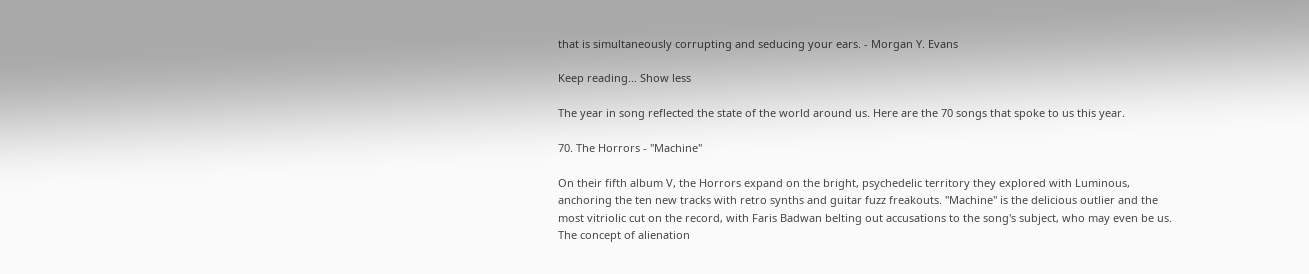that is simultaneously corrupting and seducing your ears. - Morgan Y. Evans

Keep reading... Show less

The year in song reflected the state of the world around us. Here are the 70 songs that spoke to us this year.

70. The Horrors - "Machine"

On their fifth album V, the Horrors expand on the bright, psychedelic territory they explored with Luminous, anchoring the ten new tracks with retro synths and guitar fuzz freakouts. "Machine" is the delicious outlier and the most vitriolic cut on the record, with Faris Badwan belting out accusations to the song's subject, who may even be us. The concept of alienation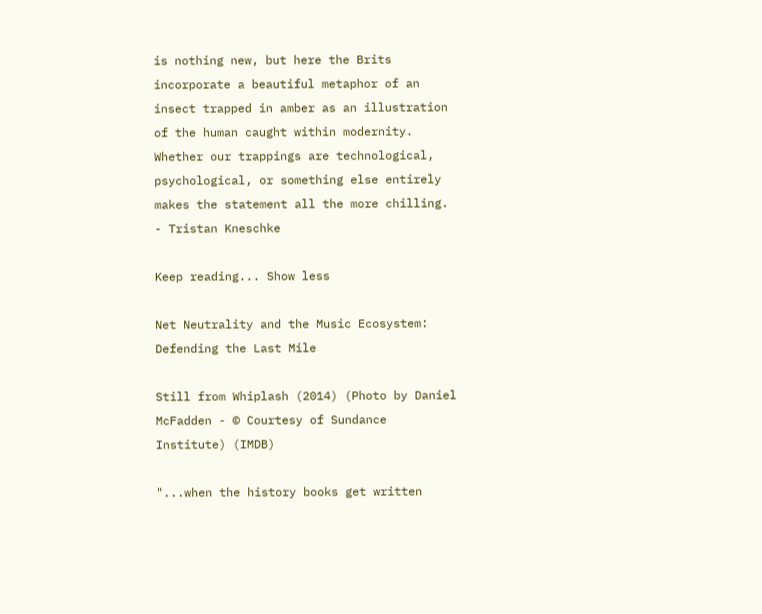is nothing new, but here the Brits incorporate a beautiful metaphor of an insect trapped in amber as an illustration of the human caught within modernity. Whether our trappings are technological, psychological, or something else entirely makes the statement all the more chilling. - Tristan Kneschke

Keep reading... Show less

Net Neutrality and the Music Ecosystem: Defending the Last Mile

Still from Whiplash (2014) (Photo by Daniel McFadden - © Courtesy of Sundance Institute) (IMDB)

"...when the history books get written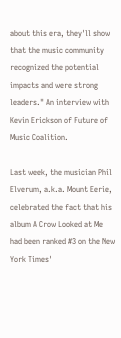about this era, they'll show that the music community recognized the potential impacts and were strong leaders." An interview with Kevin Erickson of Future of Music Coalition.

Last week, the musician Phil Elverum, a.k.a. Mount Eerie, celebrated the fact that his album A Crow Looked at Me had been ranked #3 on the New York Times'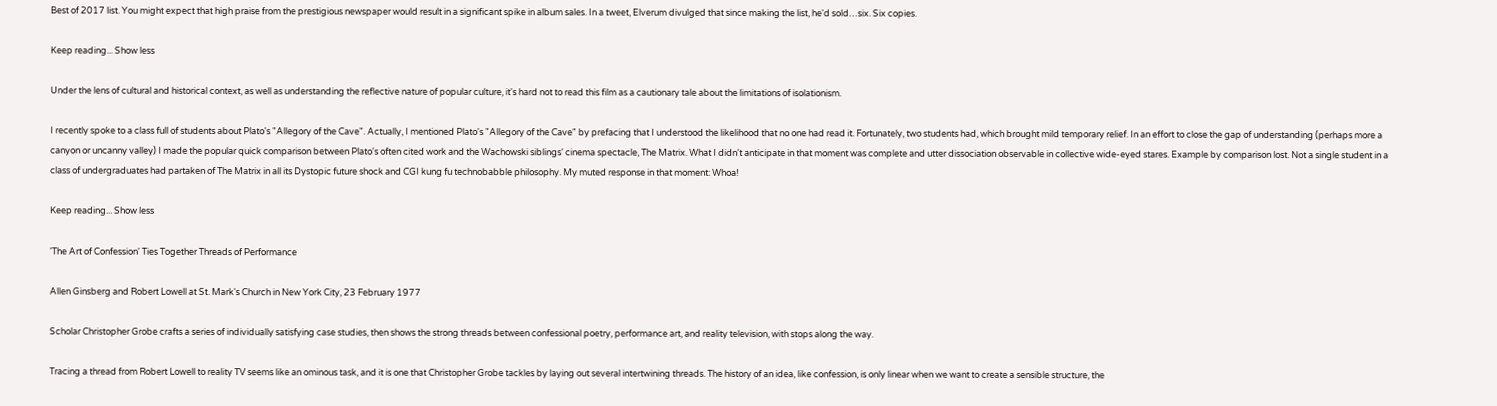Best of 2017 list. You might expect that high praise from the prestigious newspaper would result in a significant spike in album sales. In a tweet, Elverum divulged that since making the list, he'd sold…six. Six copies.

Keep reading... Show less

Under the lens of cultural and historical context, as well as understanding the reflective nature of popular culture, it's hard not to read this film as a cautionary tale about the limitations of isolationism.

I recently spoke to a class full of students about Plato's "Allegory of the Cave". Actually, I mentioned Plato's "Allegory of the Cave" by prefacing that I understood the likelihood that no one had read it. Fortunately, two students had, which brought mild temporary relief. In an effort to close the gap of understanding (perhaps more a canyon or uncanny valley) I made the popular quick comparison between Plato's often cited work and the Wachowski siblings' cinema spectacle, The Matrix. What I didn't anticipate in that moment was complete and utter dissociation observable in collective wide-eyed stares. Example by comparison lost. Not a single student in a class of undergraduates had partaken of The Matrix in all its Dystopic future shock and CGI kung fu technobabble philosophy. My muted response in that moment: Whoa!

Keep reading... Show less

'The Art of Confession' Ties Together Threads of Performance

Allen Ginsberg and Robert Lowell at St. Mark's Church in New York City, 23 February 1977

Scholar Christopher Grobe crafts a series of individually satisfying case studies, then shows the strong threads between confessional poetry, performance art, and reality television, with stops along the way.

Tracing a thread from Robert Lowell to reality TV seems like an ominous task, and it is one that Christopher Grobe tackles by laying out several intertwining threads. The history of an idea, like confession, is only linear when we want to create a sensible structure, the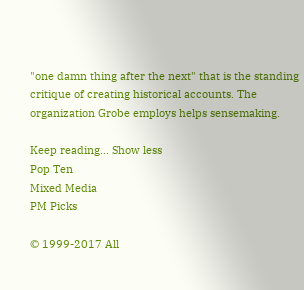"one damn thing after the next" that is the standing critique of creating historical accounts. The organization Grobe employs helps sensemaking.

Keep reading... Show less
Pop Ten
Mixed Media
PM Picks

© 1999-2017 All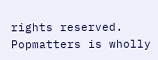rights reserved.
Popmatters is wholly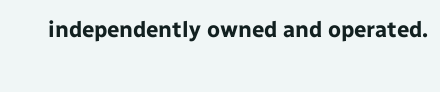independently owned and operated.